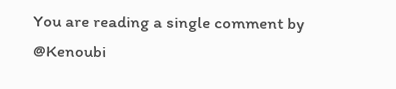You are reading a single comment by @Kenoubi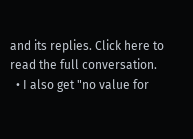and its replies. Click here to read the full conversation.
  • I also get "no value for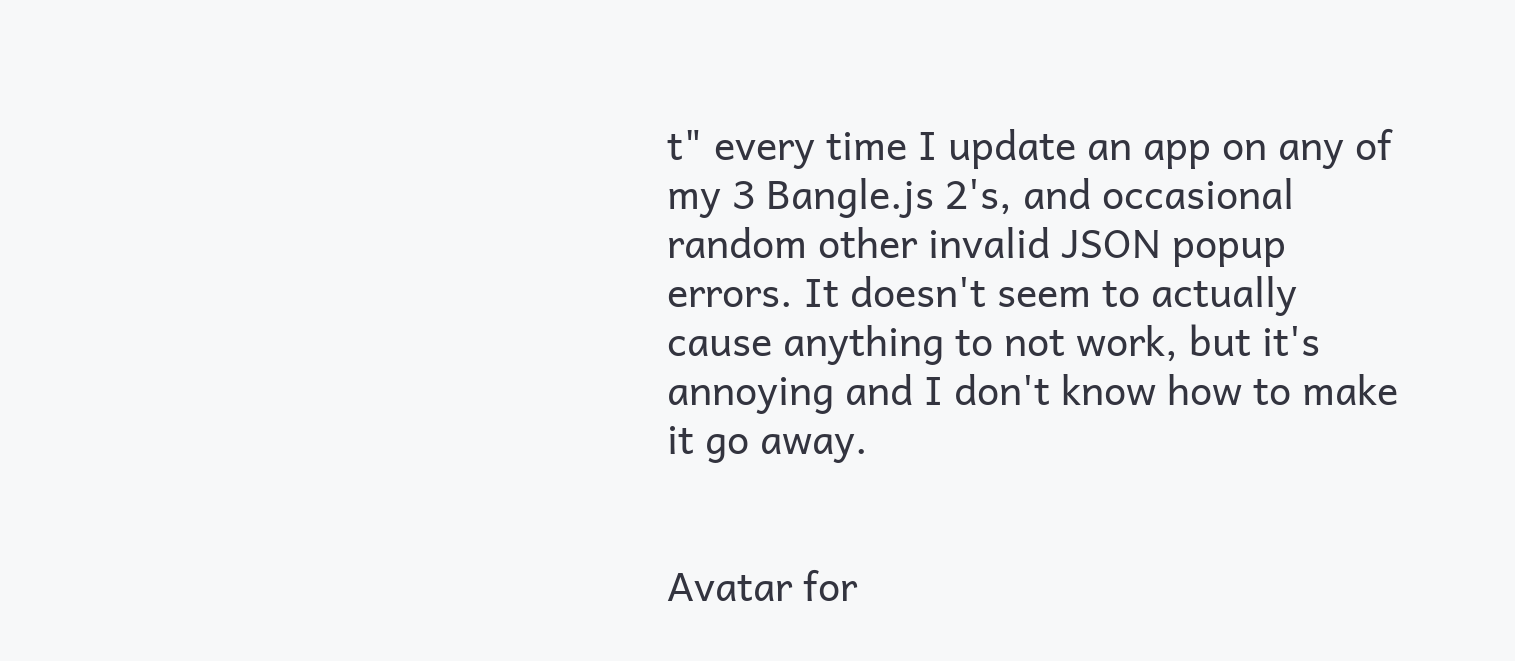t" every time I update an app on any of my 3 Bangle.js 2's, and occasional random other invalid JSON popup errors. It doesn't seem to actually cause anything to not work, but it's annoying and I don't know how to make it go away.


Avatar for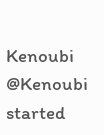Kenoubi @Kenoubi started